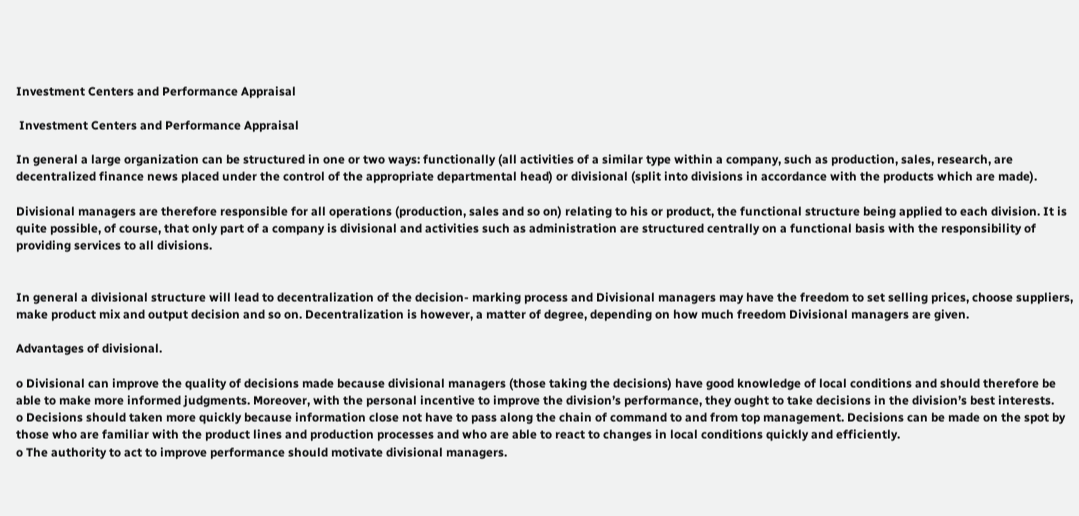Investment Centers and Performance Appraisal

 Investment Centers and Performance Appraisal

In general a large organization can be structured in one or two ways: functionally (all activities of a similar type within a company, such as production, sales, research, are decentralized finance news placed under the control of the appropriate departmental head) or divisional (split into divisions in accordance with the products which are made).

Divisional managers are therefore responsible for all operations (production, sales and so on) relating to his or product, the functional structure being applied to each division. It is quite possible, of course, that only part of a company is divisional and activities such as administration are structured centrally on a functional basis with the responsibility of providing services to all divisions.


In general a divisional structure will lead to decentralization of the decision- marking process and Divisional managers may have the freedom to set selling prices, choose suppliers, make product mix and output decision and so on. Decentralization is however, a matter of degree, depending on how much freedom Divisional managers are given.

Advantages of divisional.

o Divisional can improve the quality of decisions made because divisional managers (those taking the decisions) have good knowledge of local conditions and should therefore be able to make more informed judgments. Moreover, with the personal incentive to improve the division’s performance, they ought to take decisions in the division’s best interests.
o Decisions should taken more quickly because information close not have to pass along the chain of command to and from top management. Decisions can be made on the spot by those who are familiar with the product lines and production processes and who are able to react to changes in local conditions quickly and efficiently.
o The authority to act to improve performance should motivate divisional managers.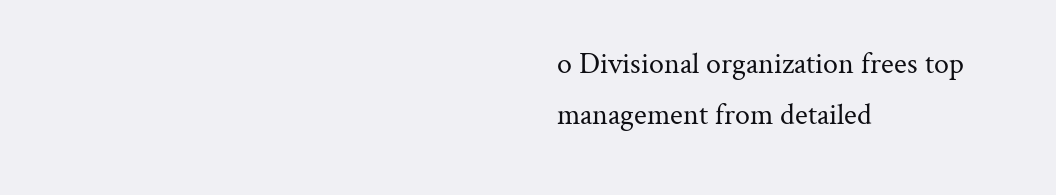o Divisional organization frees top management from detailed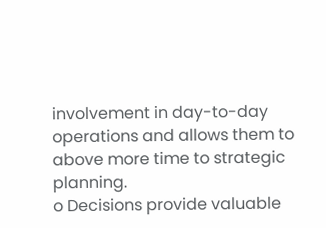involvement in day-to-day operations and allows them to above more time to strategic planning.
o Decisions provide valuable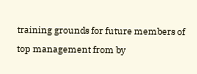training grounds for future members of top management from by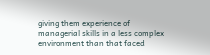giving them experience of managerial skills in a less complex environment than that faced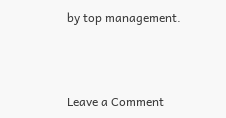by top management.



Leave a Comment